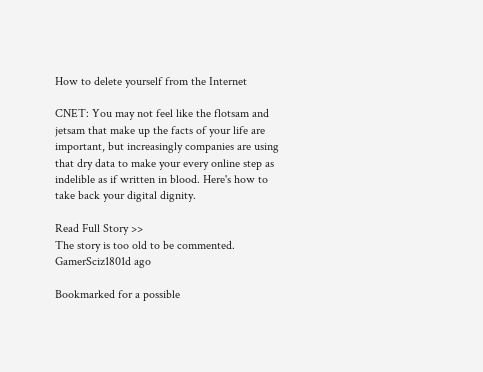How to delete yourself from the Internet

CNET: You may not feel like the flotsam and jetsam that make up the facts of your life are important, but increasingly companies are using that dry data to make your every online step as indelible as if written in blood. Here's how to take back your digital dignity.

Read Full Story >>
The story is too old to be commented.
GamerSciz1801d ago

Bookmarked for a possible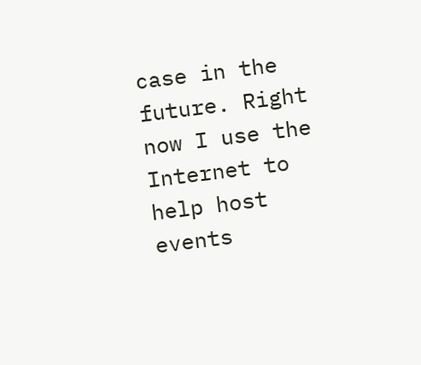case in the future. Right now I use the Internet to help host events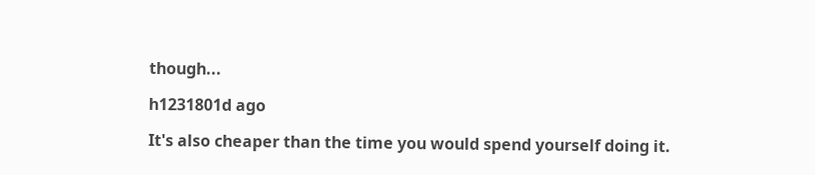though...

h1231801d ago

It's also cheaper than the time you would spend yourself doing it.